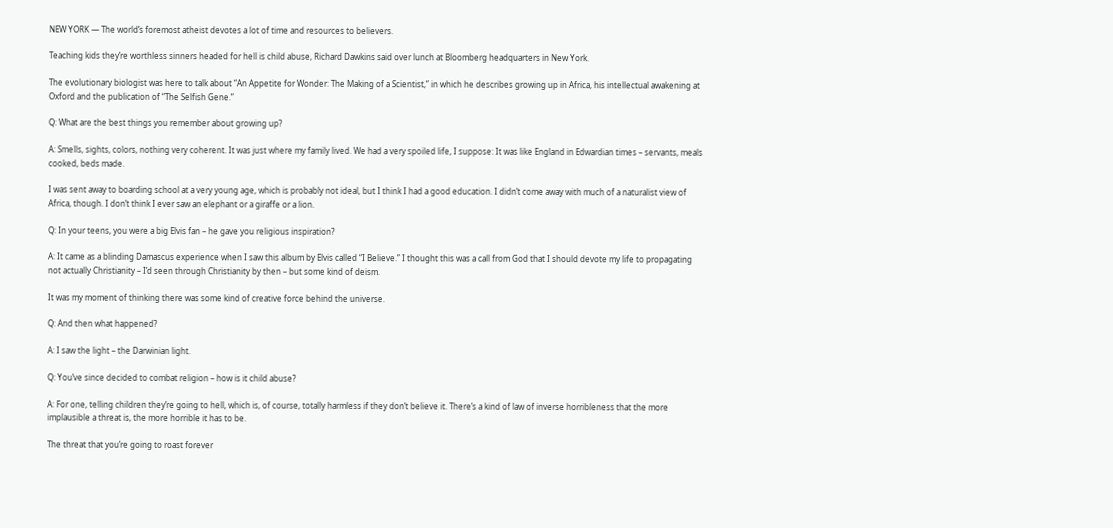NEW YORK — The world’s foremost atheist devotes a lot of time and resources to believers.

Teaching kids they’re worthless sinners headed for hell is child abuse, Richard Dawkins said over lunch at Bloomberg headquarters in New York.

The evolutionary biologist was here to talk about “An Appetite for Wonder: The Making of a Scientist,” in which he describes growing up in Africa, his intellectual awakening at Oxford and the publication of “The Selfish Gene.”

Q: What are the best things you remember about growing up?

A: Smells, sights, colors, nothing very coherent. It was just where my family lived. We had a very spoiled life, I suppose: It was like England in Edwardian times – servants, meals cooked, beds made.

I was sent away to boarding school at a very young age, which is probably not ideal, but I think I had a good education. I didn’t come away with much of a naturalist view of Africa, though. I don’t think I ever saw an elephant or a giraffe or a lion.

Q: In your teens, you were a big Elvis fan – he gave you religious inspiration?

A: It came as a blinding Damascus experience when I saw this album by Elvis called “I Believe.” I thought this was a call from God that I should devote my life to propagating not actually Christianity – I’d seen through Christianity by then – but some kind of deism.

It was my moment of thinking there was some kind of creative force behind the universe.

Q: And then what happened?

A: I saw the light – the Darwinian light.

Q: You’ve since decided to combat religion – how is it child abuse?

A: For one, telling children they’re going to hell, which is, of course, totally harmless if they don’t believe it. There’s a kind of law of inverse horribleness that the more implausible a threat is, the more horrible it has to be.

The threat that you’re going to roast forever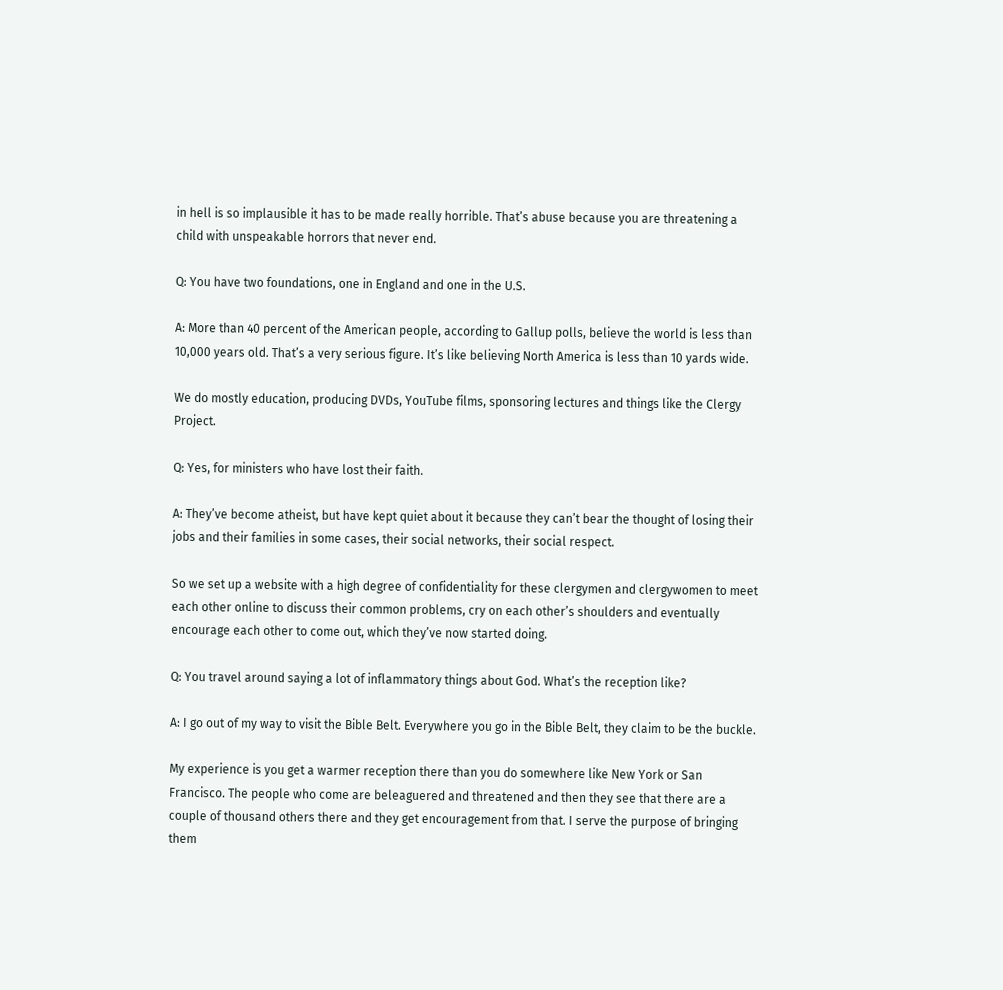in hell is so implausible it has to be made really horrible. That’s abuse because you are threatening a child with unspeakable horrors that never end.

Q: You have two foundations, one in England and one in the U.S.

A: More than 40 percent of the American people, according to Gallup polls, believe the world is less than 10,000 years old. That’s a very serious figure. It’s like believing North America is less than 10 yards wide.

We do mostly education, producing DVDs, YouTube films, sponsoring lectures and things like the Clergy Project.

Q: Yes, for ministers who have lost their faith.

A: They’ve become atheist, but have kept quiet about it because they can’t bear the thought of losing their jobs and their families in some cases, their social networks, their social respect.

So we set up a website with a high degree of confidentiality for these clergymen and clergywomen to meet each other online to discuss their common problems, cry on each other’s shoulders and eventually encourage each other to come out, which they’ve now started doing.

Q: You travel around saying a lot of inflammatory things about God. What’s the reception like?

A: I go out of my way to visit the Bible Belt. Everywhere you go in the Bible Belt, they claim to be the buckle.

My experience is you get a warmer reception there than you do somewhere like New York or San Francisco. The people who come are beleaguered and threatened and then they see that there are a couple of thousand others there and they get encouragement from that. I serve the purpose of bringing them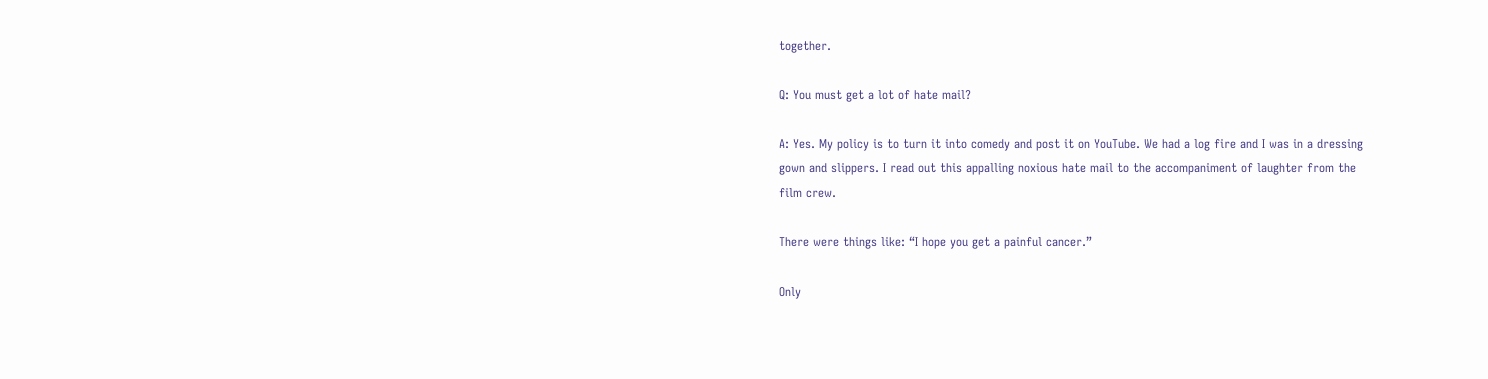together.

Q: You must get a lot of hate mail?

A: Yes. My policy is to turn it into comedy and post it on YouTube. We had a log fire and I was in a dressing gown and slippers. I read out this appalling noxious hate mail to the accompaniment of laughter from the film crew.

There were things like: “I hope you get a painful cancer.”

Only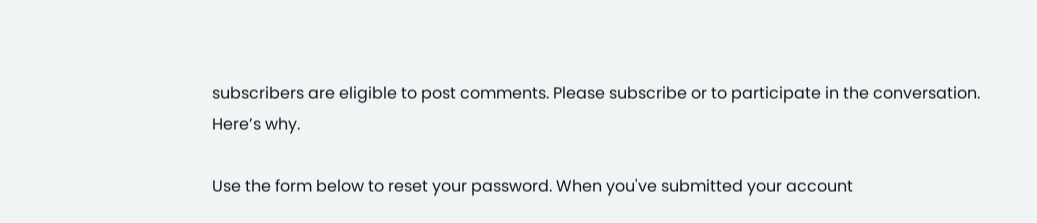subscribers are eligible to post comments. Please subscribe or to participate in the conversation. Here’s why.

Use the form below to reset your password. When you've submitted your account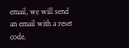email, we will send an email with a reset code.